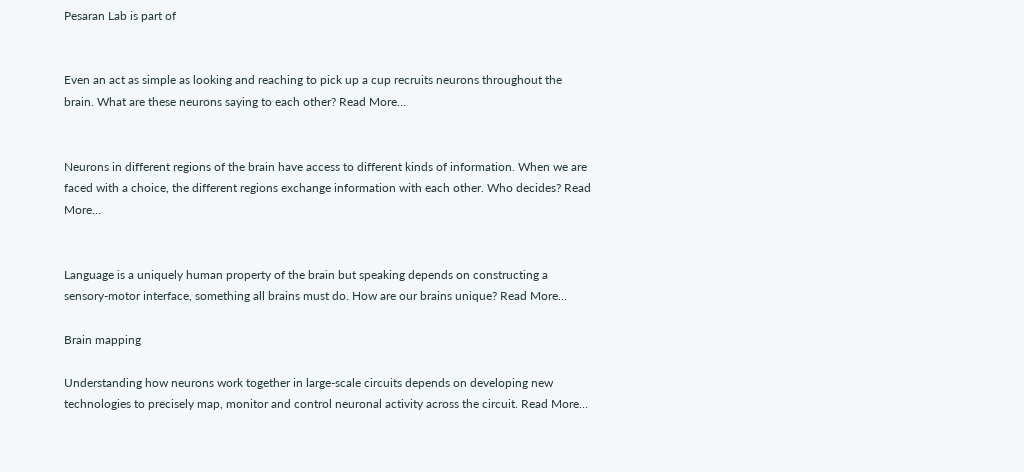Pesaran Lab is part of


Even an act as simple as looking and reaching to pick up a cup recruits neurons throughout the brain. What are these neurons saying to each other? Read More…


Neurons in different regions of the brain have access to different kinds of information. When we are faced with a choice, the different regions exchange information with each other. Who decides? Read More…


Language is a uniquely human property of the brain but speaking depends on constructing a sensory-motor interface, something all brains must do. How are our brains unique? Read More…

Brain mapping

Understanding how neurons work together in large-scale circuits depends on developing new technologies to precisely map, monitor and control neuronal activity across the circuit. Read More…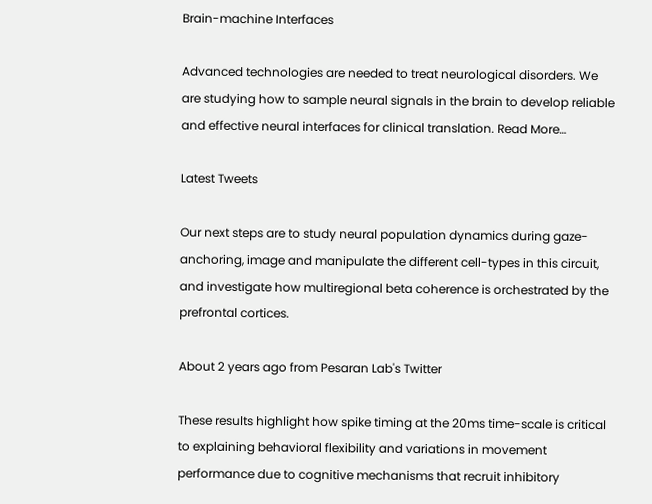Brain-machine Interfaces

Advanced technologies are needed to treat neurological disorders. We are studying how to sample neural signals in the brain to develop reliable and effective neural interfaces for clinical translation. Read More…

Latest Tweets

Our next steps are to study neural population dynamics during gaze-anchoring, image and manipulate the different cell-types in this circuit, and investigate how multiregional beta coherence is orchestrated by the prefrontal cortices.

About 2 years ago from Pesaran Lab's Twitter

These results highlight how spike timing at the 20ms time-scale is critical to explaining behavioral flexibility and variations in movement performance due to cognitive mechanisms that recruit inhibitory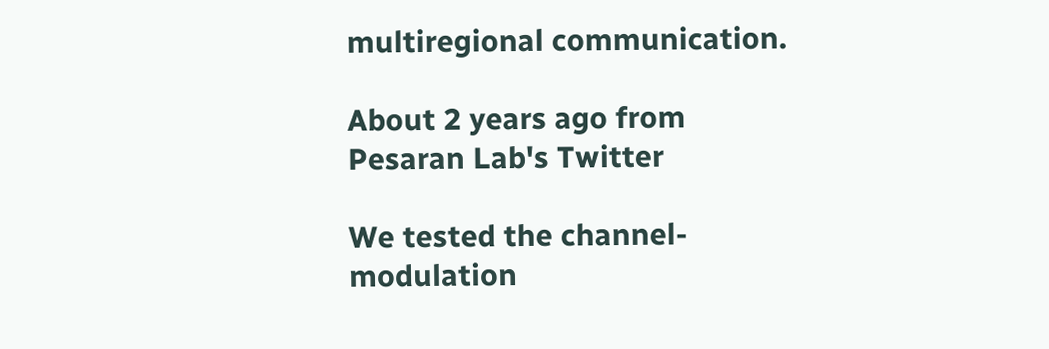multiregional communication.

About 2 years ago from Pesaran Lab's Twitter

We tested the channel-modulation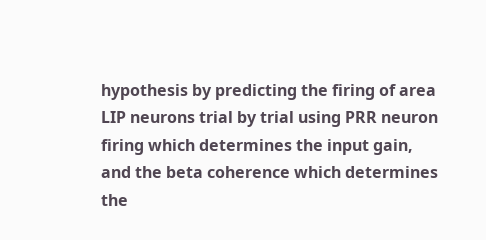hypothesis by predicting the firing of area LIP neurons trial by trial using PRR neuron firing which determines the input gain, and the beta coherence which determines the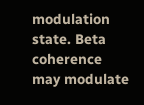modulation state. Beta coherence may modulate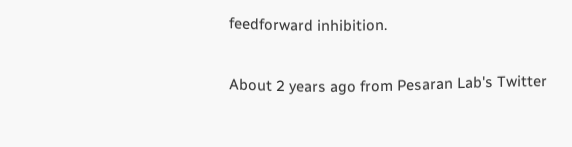feedforward inhibition.

About 2 years ago from Pesaran Lab's Twitter